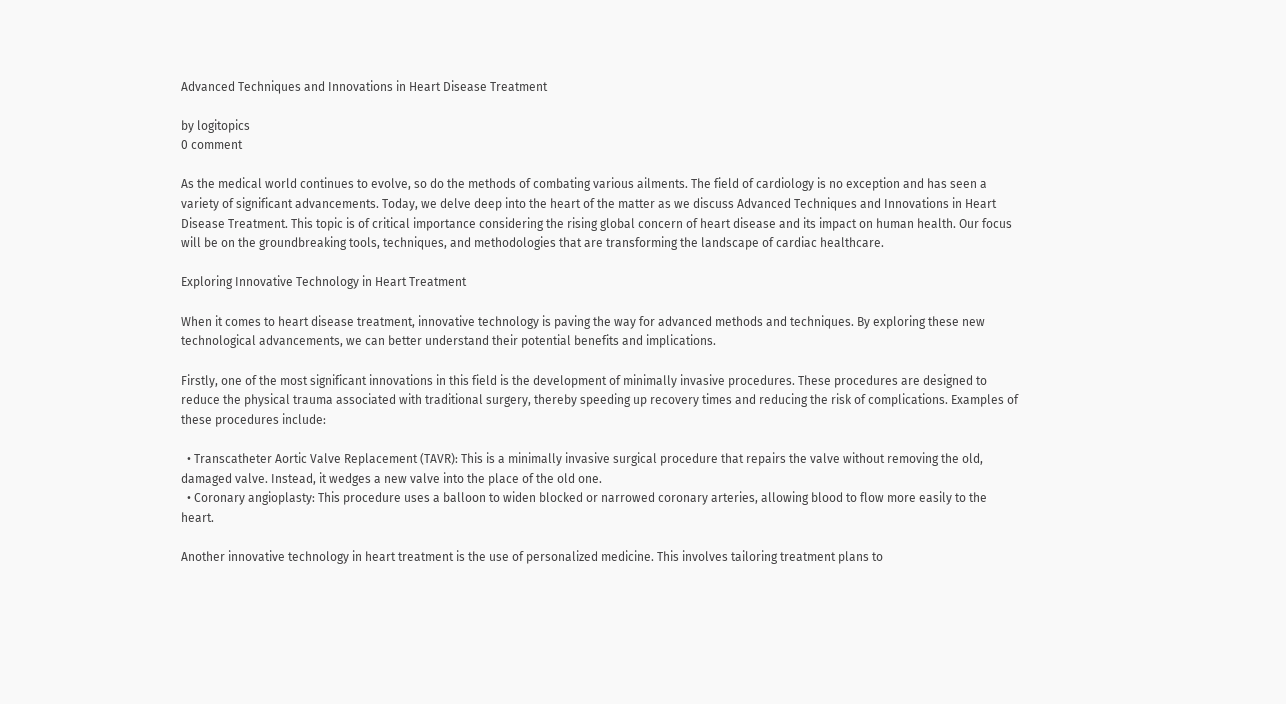Advanced Techniques and Innovations in Heart Disease Treatment

by logitopics
0 comment

As the medical world continues to evolve, so do the methods of combating various ailments. The field of cardiology is no exception and has seen a variety of significant advancements. Today, we delve deep into the heart of the matter as we discuss Advanced Techniques and Innovations in Heart Disease Treatment. This topic is of critical importance considering the rising global concern of heart disease and its impact on human health. Our focus will be on the groundbreaking tools, techniques, and methodologies that are transforming the landscape of cardiac healthcare.

Exploring Innovative Technology in Heart Treatment

When it comes to heart disease treatment, innovative technology is paving the way for advanced methods and techniques. By exploring these new technological advancements, we can better understand their potential benefits and implications.

Firstly, one of the most significant innovations in this field is the development of minimally invasive procedures. These procedures are designed to reduce the physical trauma associated with traditional surgery, thereby speeding up recovery times and reducing the risk of complications. Examples of these procedures include:

  • Transcatheter Aortic Valve Replacement (TAVR): This is a minimally invasive surgical procedure that repairs the valve without removing the old, damaged valve. Instead, it wedges a new valve into the place of the old one.
  • Coronary angioplasty: This procedure uses a balloon to widen blocked or narrowed coronary arteries, allowing blood to flow more easily to the heart.

Another innovative technology in heart treatment is the use of personalized medicine. This involves tailoring treatment plans to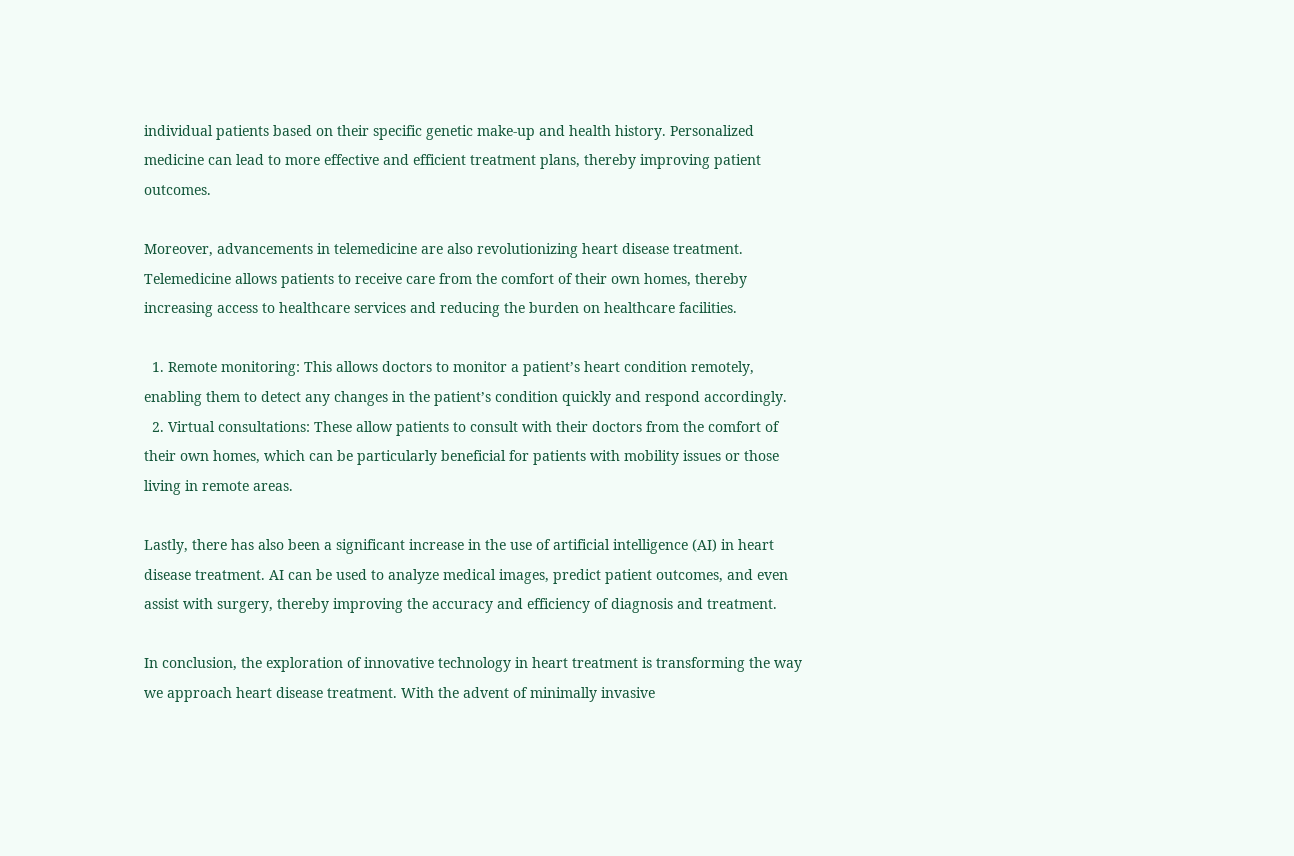individual patients based on their specific genetic make-up and health history. Personalized medicine can lead to more effective and efficient treatment plans, thereby improving patient outcomes.

Moreover, advancements in telemedicine are also revolutionizing heart disease treatment. Telemedicine allows patients to receive care from the comfort of their own homes, thereby increasing access to healthcare services and reducing the burden on healthcare facilities.

  1. Remote monitoring: This allows doctors to monitor a patient’s heart condition remotely, enabling them to detect any changes in the patient’s condition quickly and respond accordingly.
  2. Virtual consultations: These allow patients to consult with their doctors from the comfort of their own homes, which can be particularly beneficial for patients with mobility issues or those living in remote areas.

Lastly, there has also been a significant increase in the use of artificial intelligence (AI) in heart disease treatment. AI can be used to analyze medical images, predict patient outcomes, and even assist with surgery, thereby improving the accuracy and efficiency of diagnosis and treatment.

In conclusion, the exploration of innovative technology in heart treatment is transforming the way we approach heart disease treatment. With the advent of minimally invasive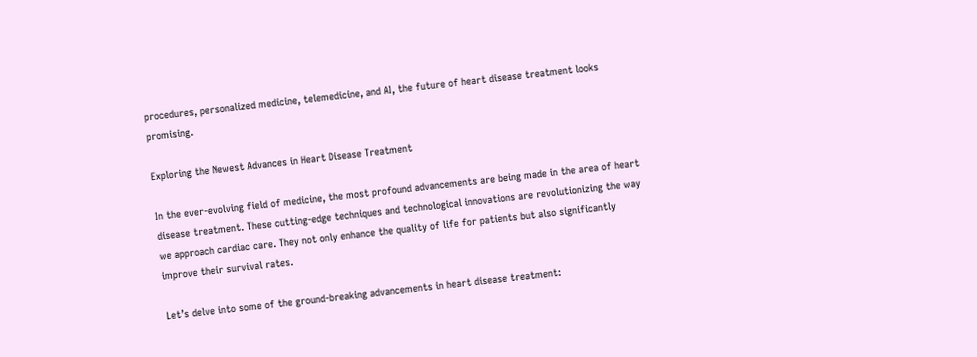procedures, personalized medicine, telemedicine, and AI, the future of heart disease treatment looks promising.

Exploring the Newest Advances in Heart Disease Treatment

In the ever-evolving field of medicine, the most profound advancements are being made in the area of heart disease treatment. These cutting-edge techniques and technological innovations are revolutionizing the way we approach cardiac care. They not only enhance the quality of life for patients but also significantly improve their survival rates.

Let’s delve into some of the ground-breaking advancements in heart disease treatment: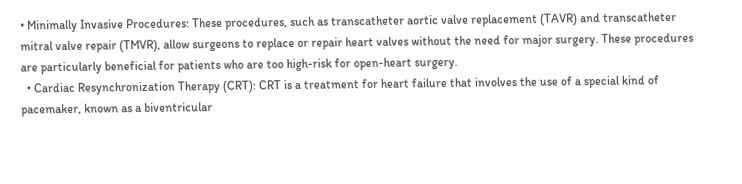• Minimally Invasive Procedures: These procedures, such as transcatheter aortic valve replacement (TAVR) and transcatheter mitral valve repair (TMVR), allow surgeons to replace or repair heart valves without the need for major surgery. These procedures are particularly beneficial for patients who are too high-risk for open-heart surgery.
  • Cardiac Resynchronization Therapy (CRT): CRT is a treatment for heart failure that involves the use of a special kind of pacemaker, known as a biventricular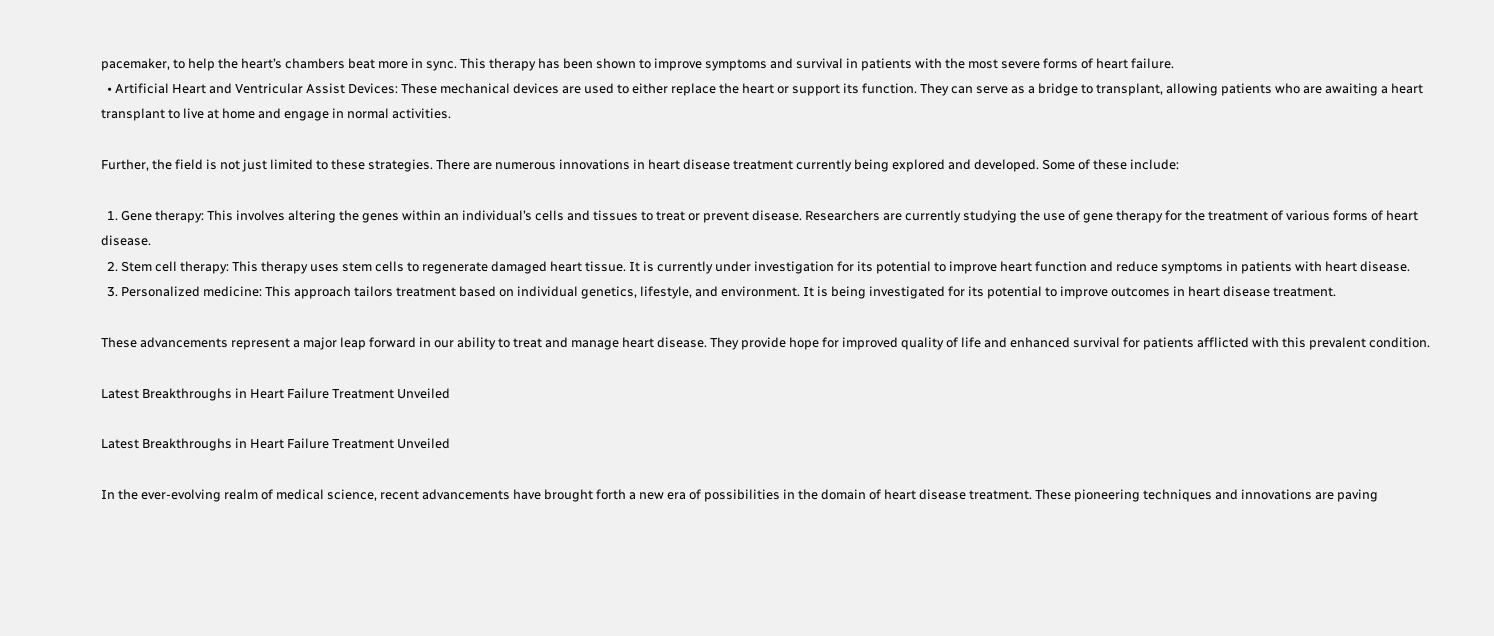pacemaker, to help the heart’s chambers beat more in sync. This therapy has been shown to improve symptoms and survival in patients with the most severe forms of heart failure.
  • Artificial Heart and Ventricular Assist Devices: These mechanical devices are used to either replace the heart or support its function. They can serve as a bridge to transplant, allowing patients who are awaiting a heart transplant to live at home and engage in normal activities.

Further, the field is not just limited to these strategies. There are numerous innovations in heart disease treatment currently being explored and developed. Some of these include:

  1. Gene therapy: This involves altering the genes within an individual’s cells and tissues to treat or prevent disease. Researchers are currently studying the use of gene therapy for the treatment of various forms of heart disease.
  2. Stem cell therapy: This therapy uses stem cells to regenerate damaged heart tissue. It is currently under investigation for its potential to improve heart function and reduce symptoms in patients with heart disease.
  3. Personalized medicine: This approach tailors treatment based on individual genetics, lifestyle, and environment. It is being investigated for its potential to improve outcomes in heart disease treatment.

These advancements represent a major leap forward in our ability to treat and manage heart disease. They provide hope for improved quality of life and enhanced survival for patients afflicted with this prevalent condition.

Latest Breakthroughs in Heart Failure Treatment Unveiled

Latest Breakthroughs in Heart Failure Treatment Unveiled

In the ever-evolving realm of medical science, recent advancements have brought forth a new era of possibilities in the domain of heart disease treatment. These pioneering techniques and innovations are paving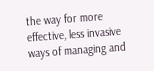the way for more effective, less invasive ways of managing and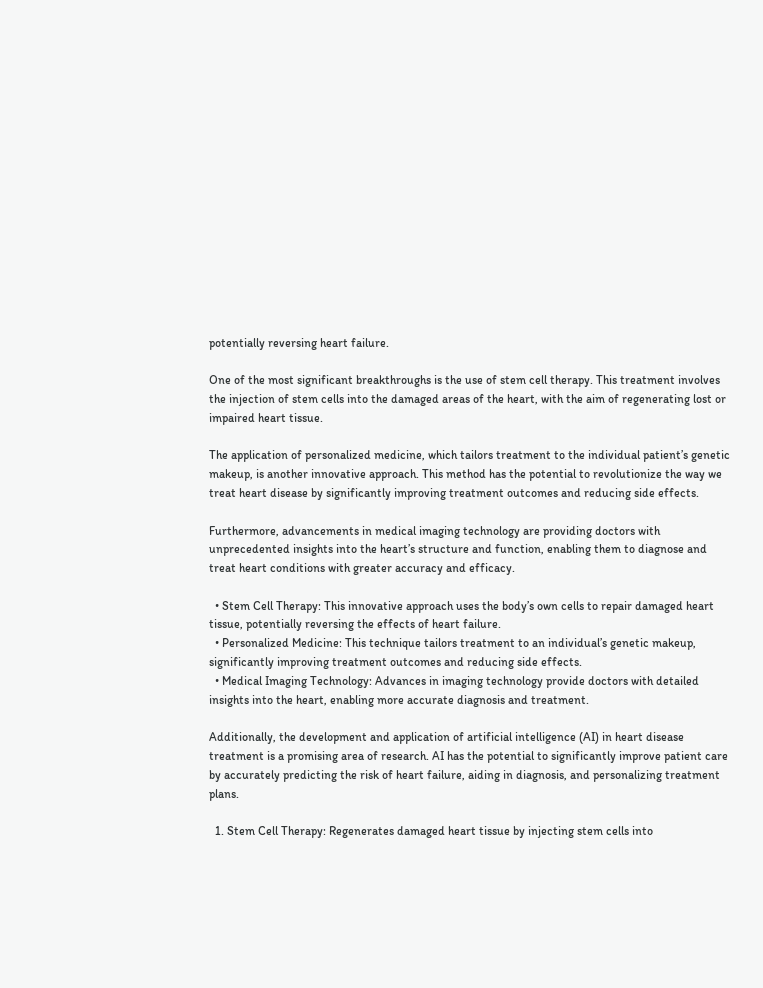potentially reversing heart failure.

One of the most significant breakthroughs is the use of stem cell therapy. This treatment involves the injection of stem cells into the damaged areas of the heart, with the aim of regenerating lost or impaired heart tissue.

The application of personalized medicine, which tailors treatment to the individual patient’s genetic makeup, is another innovative approach. This method has the potential to revolutionize the way we treat heart disease by significantly improving treatment outcomes and reducing side effects.

Furthermore, advancements in medical imaging technology are providing doctors with unprecedented insights into the heart’s structure and function, enabling them to diagnose and treat heart conditions with greater accuracy and efficacy.

  • Stem Cell Therapy: This innovative approach uses the body’s own cells to repair damaged heart tissue, potentially reversing the effects of heart failure.
  • Personalized Medicine: This technique tailors treatment to an individual’s genetic makeup, significantly improving treatment outcomes and reducing side effects.
  • Medical Imaging Technology: Advances in imaging technology provide doctors with detailed insights into the heart, enabling more accurate diagnosis and treatment.

Additionally, the development and application of artificial intelligence (AI) in heart disease treatment is a promising area of research. AI has the potential to significantly improve patient care by accurately predicting the risk of heart failure, aiding in diagnosis, and personalizing treatment plans.

  1. Stem Cell Therapy: Regenerates damaged heart tissue by injecting stem cells into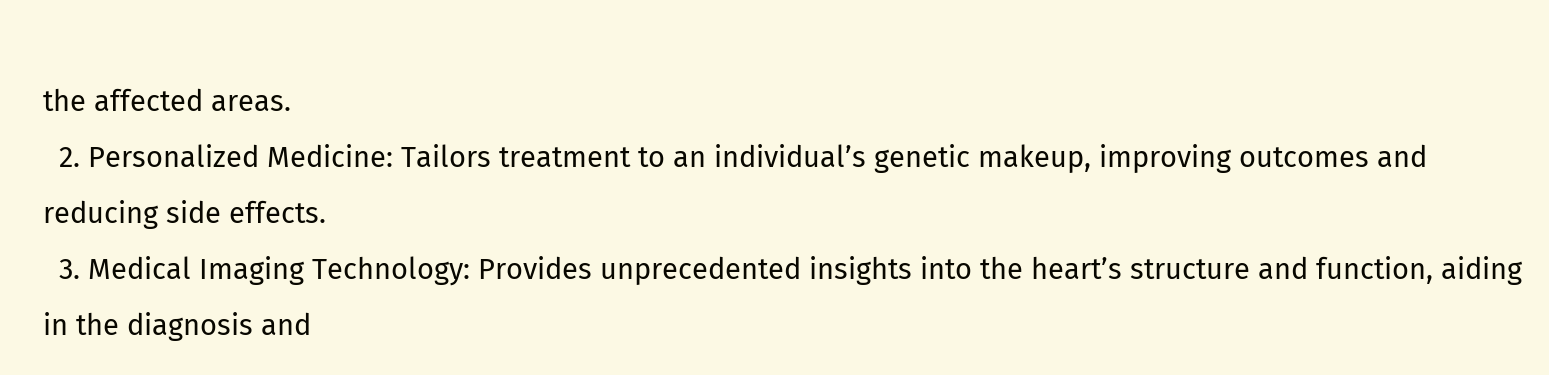the affected areas.
  2. Personalized Medicine: Tailors treatment to an individual’s genetic makeup, improving outcomes and reducing side effects.
  3. Medical Imaging Technology: Provides unprecedented insights into the heart’s structure and function, aiding in the diagnosis and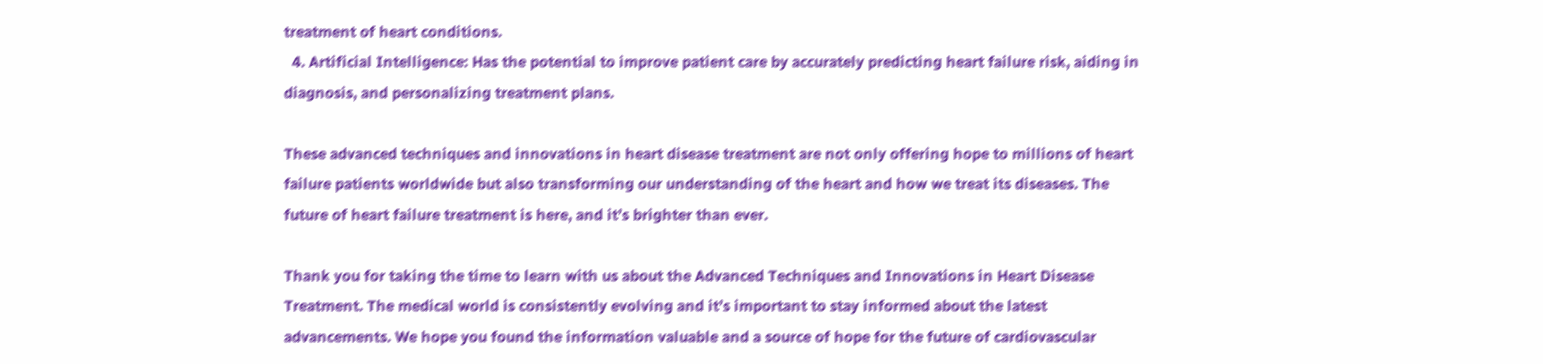treatment of heart conditions.
  4. Artificial Intelligence: Has the potential to improve patient care by accurately predicting heart failure risk, aiding in diagnosis, and personalizing treatment plans.

These advanced techniques and innovations in heart disease treatment are not only offering hope to millions of heart failure patients worldwide but also transforming our understanding of the heart and how we treat its diseases. The future of heart failure treatment is here, and it’s brighter than ever.

Thank you for taking the time to learn with us about the Advanced Techniques and Innovations in Heart Disease Treatment. The medical world is consistently evolving and it’s important to stay informed about the latest advancements. We hope you found the information valuable and a source of hope for the future of cardiovascular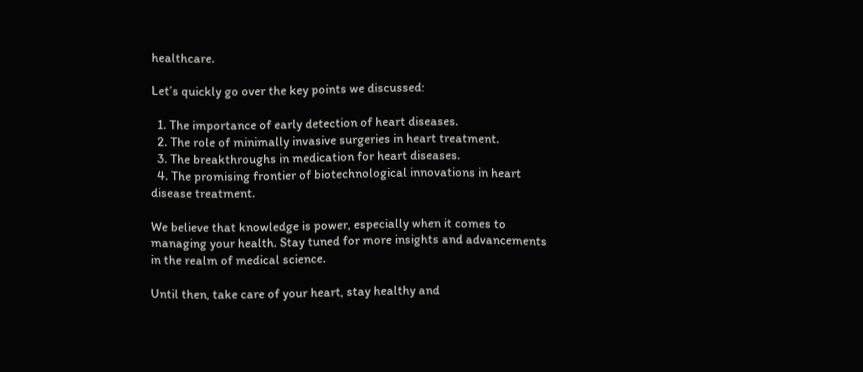healthcare.

Let’s quickly go over the key points we discussed:

  1. The importance of early detection of heart diseases.
  2. The role of minimally invasive surgeries in heart treatment.
  3. The breakthroughs in medication for heart diseases.
  4. The promising frontier of biotechnological innovations in heart disease treatment.

We believe that knowledge is power, especially when it comes to managing your health. Stay tuned for more insights and advancements in the realm of medical science.

Until then, take care of your heart, stay healthy and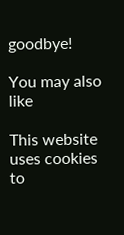goodbye!

You may also like

This website uses cookies to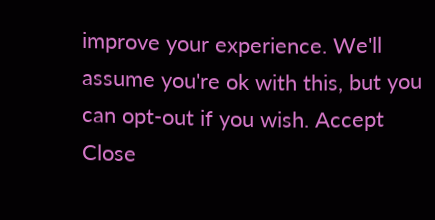improve your experience. We'll assume you're ok with this, but you can opt-out if you wish. Accept Close